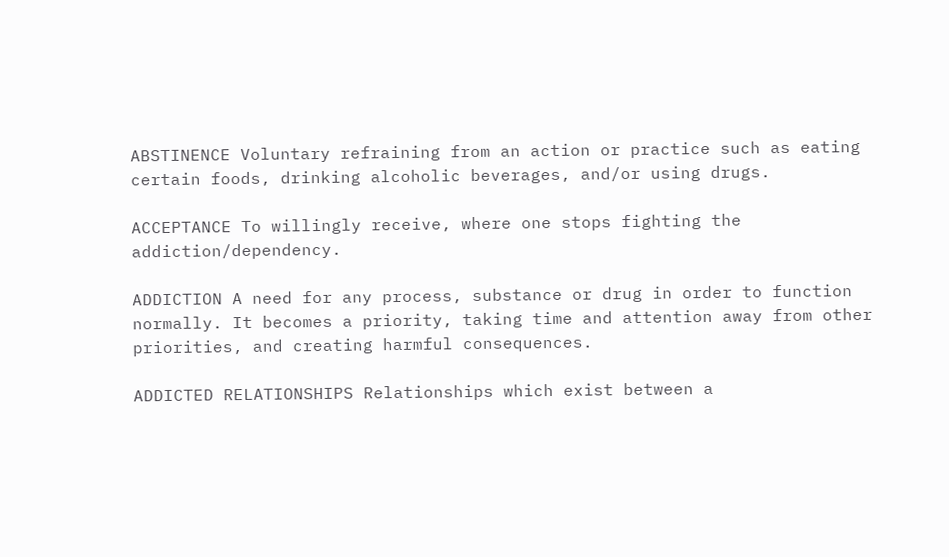ABSTINENCE Voluntary refraining from an action or practice such as eating certain foods, drinking alcoholic beverages, and/or using drugs.

ACCEPTANCE To willingly receive, where one stops fighting the addiction/dependency.

ADDICTION A need for any process, substance or drug in order to function normally. It becomes a priority, taking time and attention away from other priorities, and creating harmful consequences.

ADDICTED RELATIONSHIPS Relationships which exist between a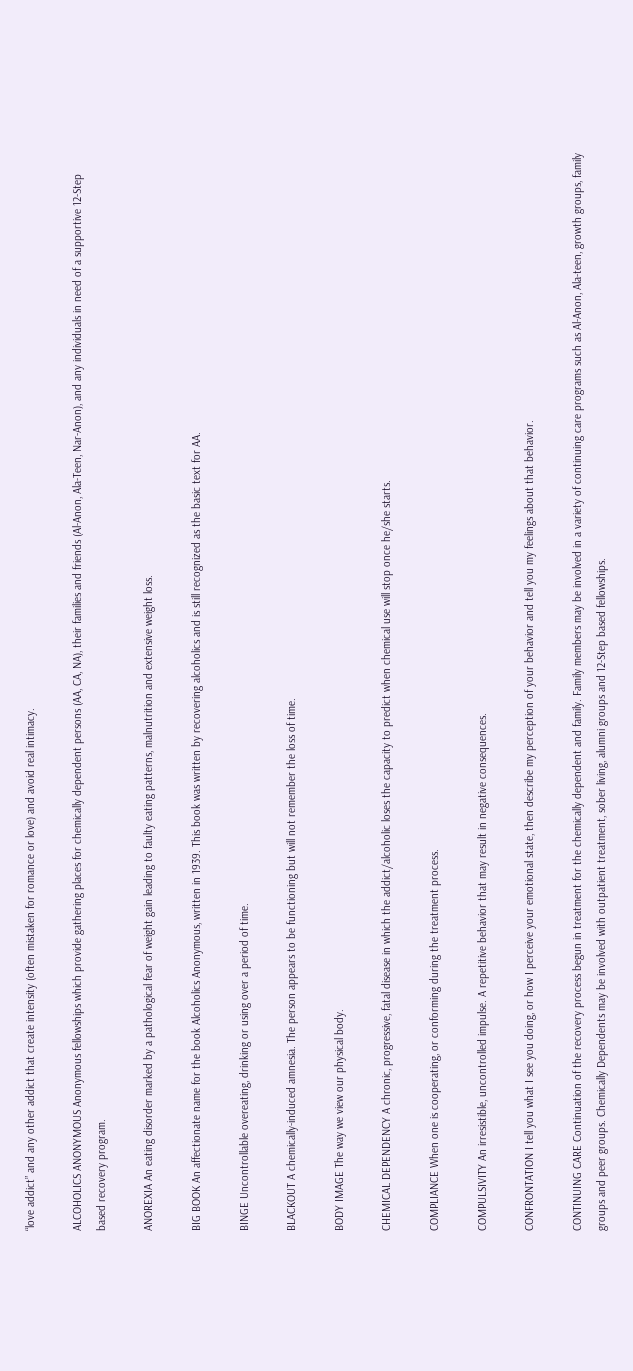“love addict” and any other addict that create intensity (often mistaken for romance or love) and avoid real intimacy.

ALCOHOLICS ANONYMOUS Anonymous fellowships which provide gathering places for chemically dependent persons (AA, CA, NA), their families and friends (Al-Anon, Ala-Teen, Nar-Anon), and any individuals in need of a supportive 12-Step based recovery program.

ANOREXIA An eating disorder marked by a pathological fear of weight gain leading to faulty eating patterns, malnutrition and extensive weight loss.

BIG BOOK An affectionate name for the book Alcoholics Anonymous, written in 1939. This book was written by recovering alcoholics and is still recognized as the basic text for AA.

BINGE Uncontrollable overeating, drinking or using over a period of time.

BLACKOUT A chemically-induced amnesia. The person appears to be functioning but will not remember the loss of time.

BODY IMAGE The way we view our physical body.

CHEMICAL DEPENDENCY A chronic, progressive, fatal disease in which the addict/alcoholic loses the capacity to predict when chemical use will stop once he/she starts.

COMPLIANCE When one is cooperating, or conforming during the treatment process.

COMPULSIVITY An irresistible, uncontrolled impulse. A repetitive behavior that may result in negative consequences.

CONFRONTATION I tell you what I see you doing, or how I perceive your emotional state, then describe my perception of your behavior and tell you my feelings about that behavior.

CONTINUING CARE Continuation of the recovery process begun in treatment for the chemically dependent and family. Family members may be involved in a variety of continuing care programs such as Al-Anon, Ala-teen, growth groups, family groups and peer groups. Chemically Dependents may be involved with outpatient treatment, sober living, alumni groups and 12-Step based fellowships.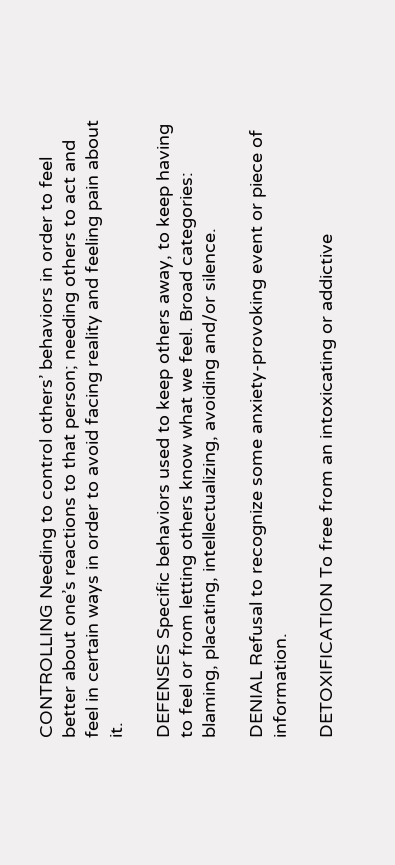CONTROLLING Needing to control others’ behaviors in order to feel better about one’s reactions to that person; needing others to act and feel in certain ways in order to avoid facing reality and feeling pain about it.

DEFENSES Specific behaviors used to keep others away, to keep having to feel or from letting others know what we feel. Broad categories: blaming, placating, intellectualizing, avoiding and/or silence.

DENIAL Refusal to recognize some anxiety-provoking event or piece of information.

DETOXIFICATION To free from an intoxicating or addictive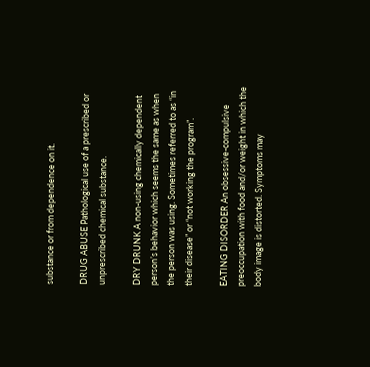substance or from dependence on it.

DRUG ABUSE Pathological use of a prescribed or unprescribed chemical substance.

DRY DRUNK A non-using chemically dependent person’s behavior which seems the same as when the person was using. Sometimes referred to as “in their disease” or “not working the program”.

EATING DISORDER An obsessive-compulsive preoccupation with food and/or weight in which the body image is distorted. Symptoms may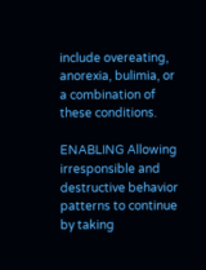include overeating, anorexia, bulimia, or a combination of these conditions.

ENABLING Allowing irresponsible and destructive behavior patterns to continue by taking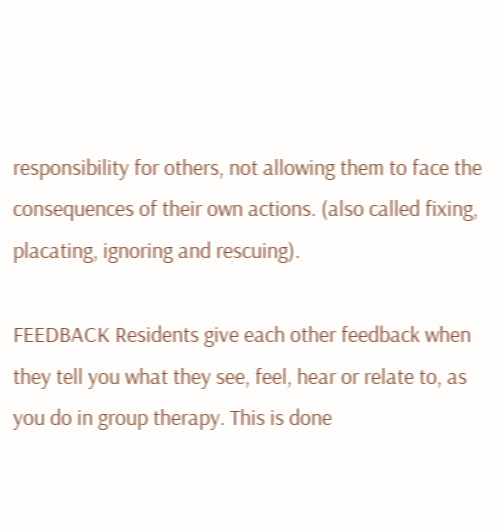responsibility for others, not allowing them to face the consequences of their own actions. (also called fixing, placating, ignoring and rescuing).

FEEDBACK Residents give each other feedback when they tell you what they see, feel, hear or relate to, as you do in group therapy. This is done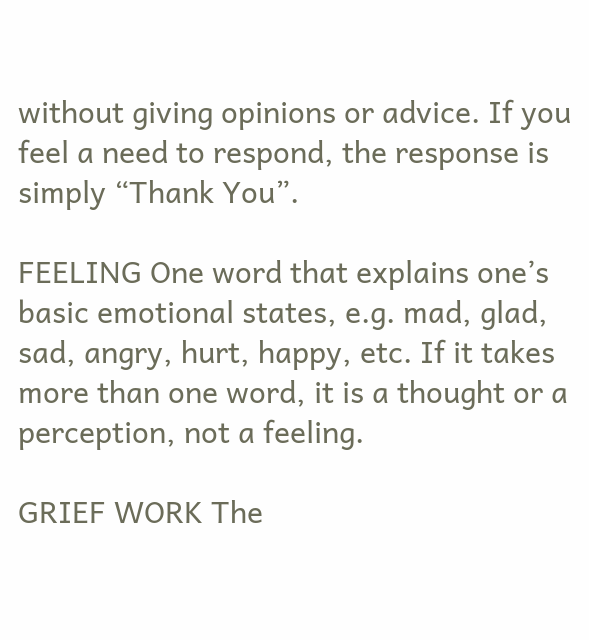without giving opinions or advice. If you feel a need to respond, the response is simply “Thank You”.

FEELING One word that explains one’s basic emotional states, e.g. mad, glad, sad, angry, hurt, happy, etc. If it takes more than one word, it is a thought or a perception, not a feeling.

GRIEF WORK The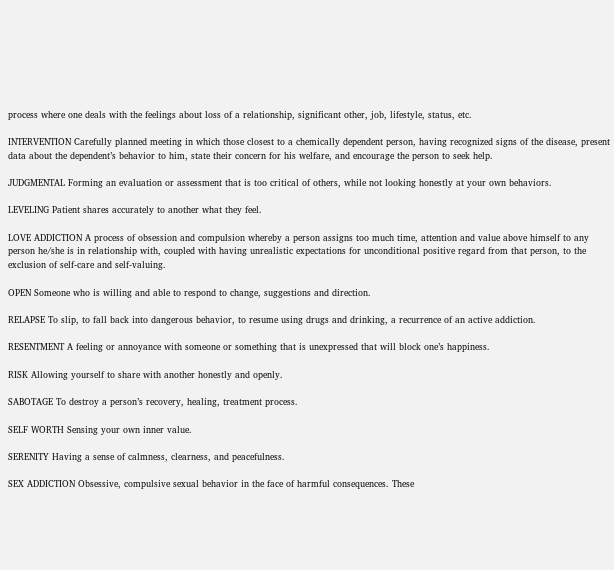process where one deals with the feelings about loss of a relationship, significant other, job, lifestyle, status, etc.

INTERVENTION Carefully planned meeting in which those closest to a chemically dependent person, having recognized signs of the disease, present data about the dependent’s behavior to him, state their concern for his welfare, and encourage the person to seek help.

JUDGMENTAL Forming an evaluation or assessment that is too critical of others, while not looking honestly at your own behaviors.

LEVELING Patient shares accurately to another what they feel.

LOVE ADDICTION A process of obsession and compulsion whereby a person assigns too much time, attention and value above himself to any person he/she is in relationship with, coupled with having unrealistic expectations for unconditional positive regard from that person, to the exclusion of self-care and self-valuing.

OPEN Someone who is willing and able to respond to change, suggestions and direction.

RELAPSE To slip, to fall back into dangerous behavior, to resume using drugs and drinking, a recurrence of an active addiction.

RESENTMENT A feeling or annoyance with someone or something that is unexpressed that will block one’s happiness.

RISK Allowing yourself to share with another honestly and openly.

SABOTAGE To destroy a person’s recovery, healing, treatment process.

SELF WORTH Sensing your own inner value.

SERENITY Having a sense of calmness, clearness, and peacefulness.

SEX ADDICTION Obsessive, compulsive sexual behavior in the face of harmful consequences. These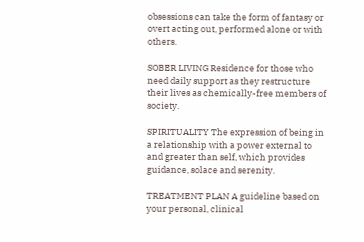obsessions can take the form of fantasy or overt acting out, performed alone or with others.

SOBER LIVING Residence for those who need daily support as they restructure their lives as chemically-free members of society.

SPIRITUALITY The expression of being in a relationship with a power external to and greater than self, which provides guidance, solace and serenity.

TREATMENT PLAN A guideline based on your personal, clinical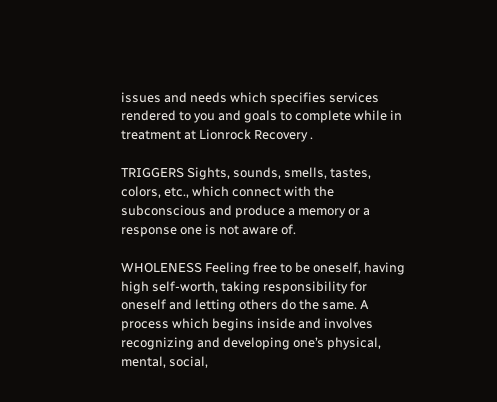issues and needs which specifies services rendered to you and goals to complete while in treatment at Lionrock Recovery .

TRIGGERS Sights, sounds, smells, tastes, colors, etc., which connect with the subconscious and produce a memory or a response one is not aware of.

WHOLENESS Feeling free to be oneself, having high self-worth, taking responsibility for oneself and letting others do the same. A process which begins inside and involves recognizing and developing one’s physical, mental, social,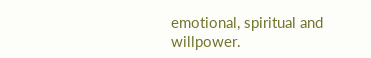emotional, spiritual and willpower.